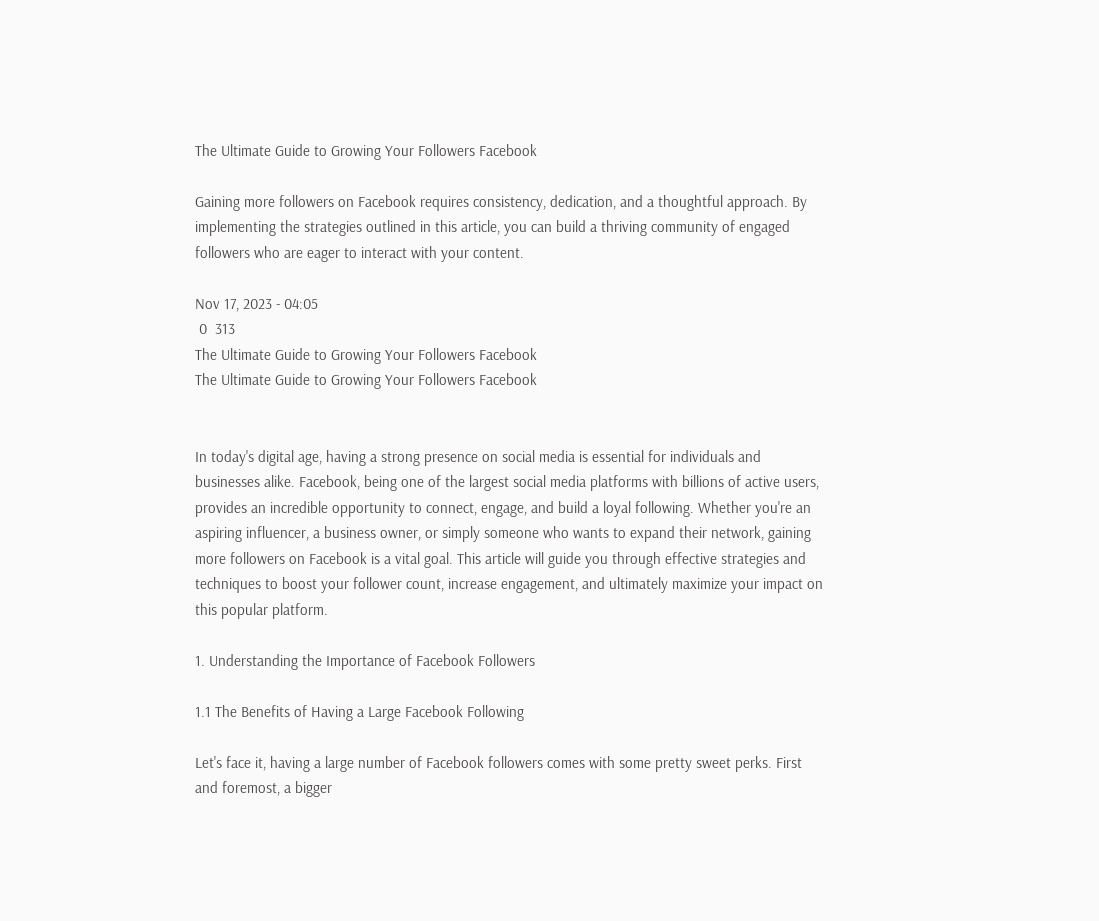The Ultimate Guide to Growing Your Followers Facebook

Gaining more followers on Facebook requires consistency, dedication, and a thoughtful approach. By implementing the strategies outlined in this article, you can build a thriving community of engaged followers who are eager to interact with your content.

Nov 17, 2023 - 04:05
 0  313
The Ultimate Guide to Growing Your Followers Facebook
The Ultimate Guide to Growing Your Followers Facebook


In today's digital age, having a strong presence on social media is essential for individuals and businesses alike. Facebook, being one of the largest social media platforms with billions of active users, provides an incredible opportunity to connect, engage, and build a loyal following. Whether you're an aspiring influencer, a business owner, or simply someone who wants to expand their network, gaining more followers on Facebook is a vital goal. This article will guide you through effective strategies and techniques to boost your follower count, increase engagement, and ultimately maximize your impact on this popular platform.

1. Understanding the Importance of Facebook Followers

1.1 The Benefits of Having a Large Facebook Following

Let's face it, having a large number of Facebook followers comes with some pretty sweet perks. First and foremost, a bigger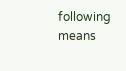following means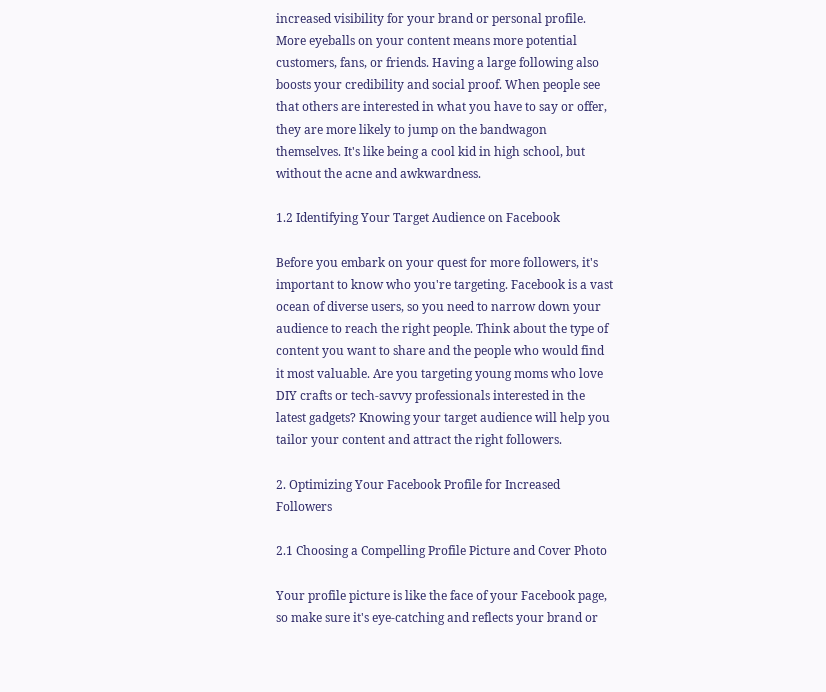increased visibility for your brand or personal profile. More eyeballs on your content means more potential customers, fans, or friends. Having a large following also boosts your credibility and social proof. When people see that others are interested in what you have to say or offer, they are more likely to jump on the bandwagon themselves. It's like being a cool kid in high school, but without the acne and awkwardness.

1.2 Identifying Your Target Audience on Facebook

Before you embark on your quest for more followers, it's important to know who you're targeting. Facebook is a vast ocean of diverse users, so you need to narrow down your audience to reach the right people. Think about the type of content you want to share and the people who would find it most valuable. Are you targeting young moms who love DIY crafts or tech-savvy professionals interested in the latest gadgets? Knowing your target audience will help you tailor your content and attract the right followers.

2. Optimizing Your Facebook Profile for Increased Followers

2.1 Choosing a Compelling Profile Picture and Cover Photo

Your profile picture is like the face of your Facebook page, so make sure it's eye-catching and reflects your brand or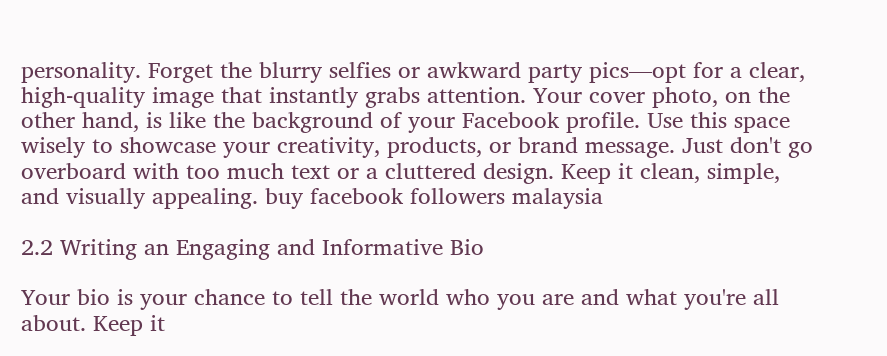personality. Forget the blurry selfies or awkward party pics—opt for a clear, high-quality image that instantly grabs attention. Your cover photo, on the other hand, is like the background of your Facebook profile. Use this space wisely to showcase your creativity, products, or brand message. Just don't go overboard with too much text or a cluttered design. Keep it clean, simple, and visually appealing. buy facebook followers malaysia

2.2 Writing an Engaging and Informative Bio

Your bio is your chance to tell the world who you are and what you're all about. Keep it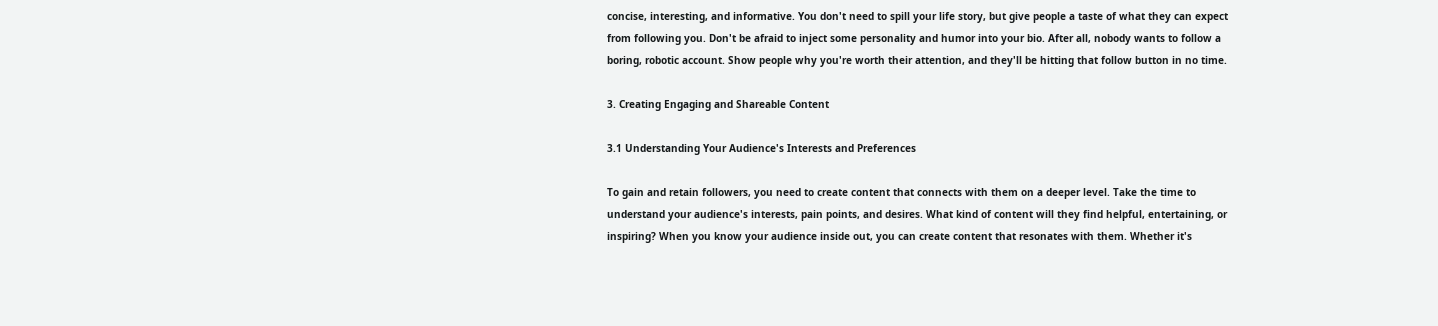concise, interesting, and informative. You don't need to spill your life story, but give people a taste of what they can expect from following you. Don't be afraid to inject some personality and humor into your bio. After all, nobody wants to follow a boring, robotic account. Show people why you're worth their attention, and they'll be hitting that follow button in no time.

3. Creating Engaging and Shareable Content

3.1 Understanding Your Audience's Interests and Preferences

To gain and retain followers, you need to create content that connects with them on a deeper level. Take the time to understand your audience's interests, pain points, and desires. What kind of content will they find helpful, entertaining, or inspiring? When you know your audience inside out, you can create content that resonates with them. Whether it's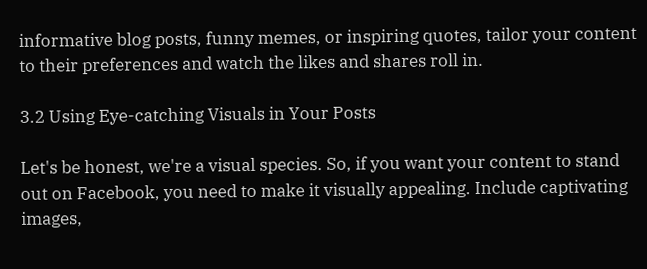informative blog posts, funny memes, or inspiring quotes, tailor your content to their preferences and watch the likes and shares roll in.

3.2 Using Eye-catching Visuals in Your Posts

Let's be honest, we're a visual species. So, if you want your content to stand out on Facebook, you need to make it visually appealing. Include captivating images,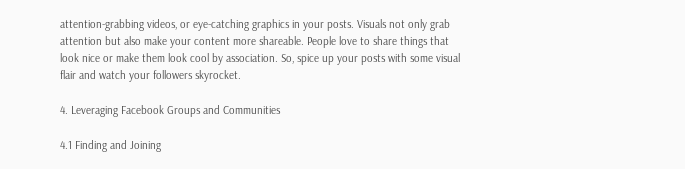attention-grabbing videos, or eye-catching graphics in your posts. Visuals not only grab attention but also make your content more shareable. People love to share things that look nice or make them look cool by association. So, spice up your posts with some visual flair and watch your followers skyrocket.

4. Leveraging Facebook Groups and Communities

4.1 Finding and Joining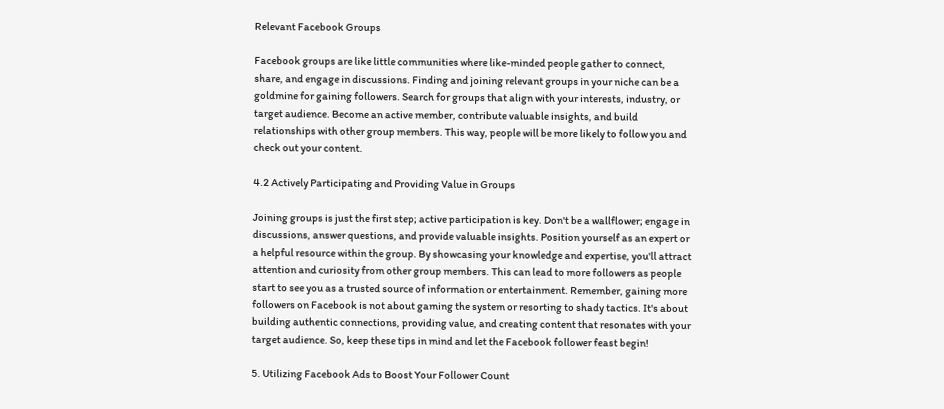Relevant Facebook Groups

Facebook groups are like little communities where like-minded people gather to connect, share, and engage in discussions. Finding and joining relevant groups in your niche can be a goldmine for gaining followers. Search for groups that align with your interests, industry, or target audience. Become an active member, contribute valuable insights, and build relationships with other group members. This way, people will be more likely to follow you and check out your content.

4.2 Actively Participating and Providing Value in Groups

Joining groups is just the first step; active participation is key. Don't be a wallflower; engage in discussions, answer questions, and provide valuable insights. Position yourself as an expert or a helpful resource within the group. By showcasing your knowledge and expertise, you'll attract attention and curiosity from other group members. This can lead to more followers as people start to see you as a trusted source of information or entertainment. Remember, gaining more followers on Facebook is not about gaming the system or resorting to shady tactics. It's about building authentic connections, providing value, and creating content that resonates with your target audience. So, keep these tips in mind and let the Facebook follower feast begin!

5. Utilizing Facebook Ads to Boost Your Follower Count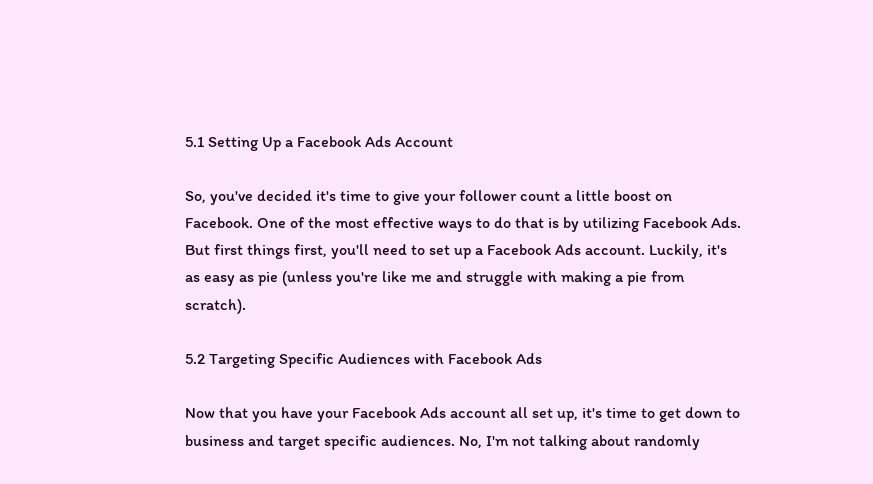5.1 Setting Up a Facebook Ads Account

So, you've decided it's time to give your follower count a little boost on Facebook. One of the most effective ways to do that is by utilizing Facebook Ads. But first things first, you'll need to set up a Facebook Ads account. Luckily, it's as easy as pie (unless you're like me and struggle with making a pie from scratch).

5.2 Targeting Specific Audiences with Facebook Ads

Now that you have your Facebook Ads account all set up, it's time to get down to business and target specific audiences. No, I'm not talking about randomly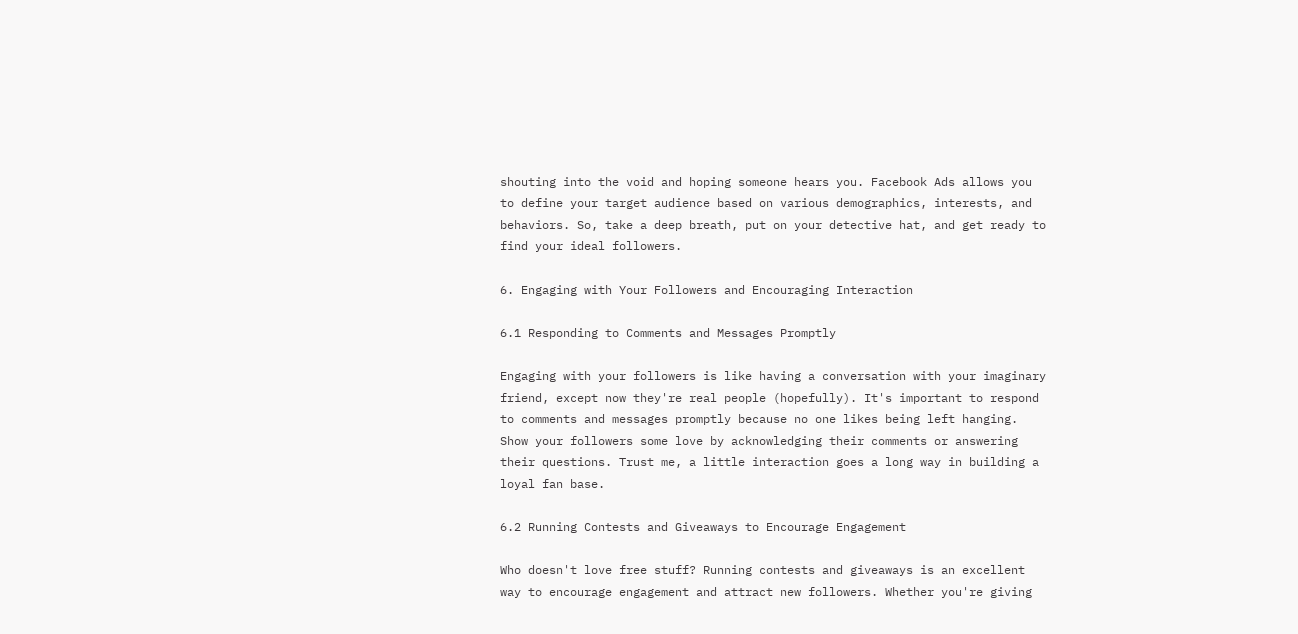shouting into the void and hoping someone hears you. Facebook Ads allows you to define your target audience based on various demographics, interests, and behaviors. So, take a deep breath, put on your detective hat, and get ready to find your ideal followers.

6. Engaging with Your Followers and Encouraging Interaction

6.1 Responding to Comments and Messages Promptly

Engaging with your followers is like having a conversation with your imaginary friend, except now they're real people (hopefully). It's important to respond to comments and messages promptly because no one likes being left hanging. Show your followers some love by acknowledging their comments or answering their questions. Trust me, a little interaction goes a long way in building a loyal fan base.

6.2 Running Contests and Giveaways to Encourage Engagement

Who doesn't love free stuff? Running contests and giveaways is an excellent way to encourage engagement and attract new followers. Whether you're giving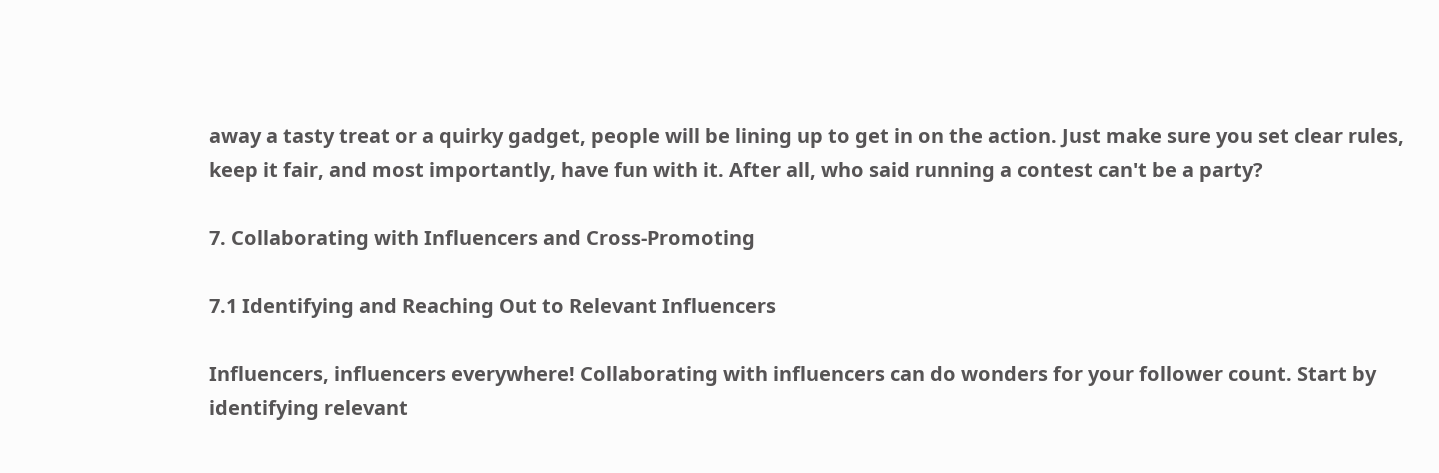away a tasty treat or a quirky gadget, people will be lining up to get in on the action. Just make sure you set clear rules, keep it fair, and most importantly, have fun with it. After all, who said running a contest can't be a party?

7. Collaborating with Influencers and Cross-Promoting

7.1 Identifying and Reaching Out to Relevant Influencers

Influencers, influencers everywhere! Collaborating with influencers can do wonders for your follower count. Start by identifying relevant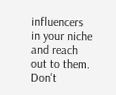influencers in your niche and reach out to them. Don't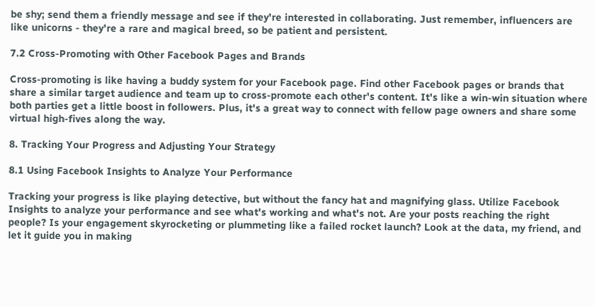be shy; send them a friendly message and see if they're interested in collaborating. Just remember, influencers are like unicorns - they're a rare and magical breed, so be patient and persistent.

7.2 Cross-Promoting with Other Facebook Pages and Brands

Cross-promoting is like having a buddy system for your Facebook page. Find other Facebook pages or brands that share a similar target audience and team up to cross-promote each other's content. It's like a win-win situation where both parties get a little boost in followers. Plus, it's a great way to connect with fellow page owners and share some virtual high-fives along the way.

8. Tracking Your Progress and Adjusting Your Strategy

8.1 Using Facebook Insights to Analyze Your Performance

Tracking your progress is like playing detective, but without the fancy hat and magnifying glass. Utilize Facebook Insights to analyze your performance and see what's working and what's not. Are your posts reaching the right people? Is your engagement skyrocketing or plummeting like a failed rocket launch? Look at the data, my friend, and let it guide you in making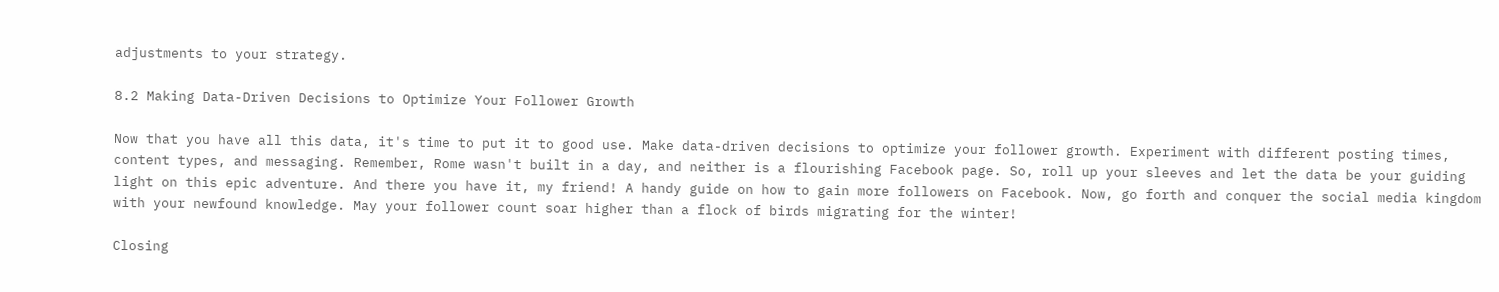adjustments to your strategy.

8.2 Making Data-Driven Decisions to Optimize Your Follower Growth

Now that you have all this data, it's time to put it to good use. Make data-driven decisions to optimize your follower growth. Experiment with different posting times, content types, and messaging. Remember, Rome wasn't built in a day, and neither is a flourishing Facebook page. So, roll up your sleeves and let the data be your guiding light on this epic adventure. And there you have it, my friend! A handy guide on how to gain more followers on Facebook. Now, go forth and conquer the social media kingdom with your newfound knowledge. May your follower count soar higher than a flock of birds migrating for the winter!

Closing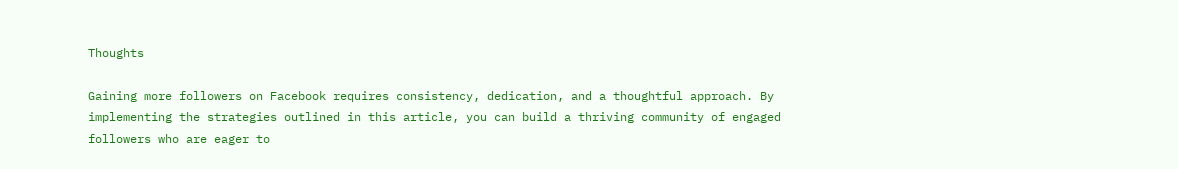Thoughts

Gaining more followers on Facebook requires consistency, dedication, and a thoughtful approach. By implementing the strategies outlined in this article, you can build a thriving community of engaged followers who are eager to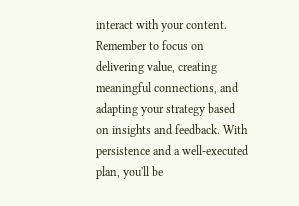interact with your content. Remember to focus on delivering value, creating meaningful connections, and adapting your strategy based on insights and feedback. With persistence and a well-executed plan, you'll be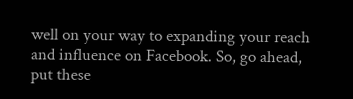well on your way to expanding your reach and influence on Facebook. So, go ahead, put these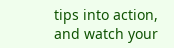tips into action, and watch your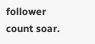follower count soar.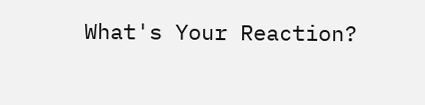What's Your Reaction?